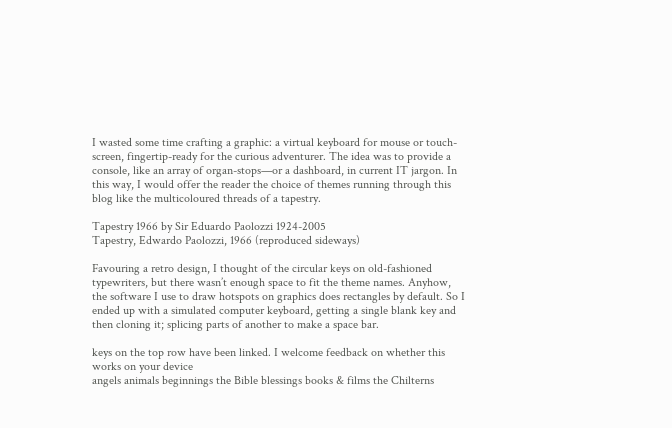I wasted some time crafting a graphic: a virtual keyboard for mouse or touch-screen, fingertip-ready for the curious adventurer. The idea was to provide a console, like an array of organ-stops—or a dashboard, in current IT jargon. In this way, I would offer the reader the choice of themes running through this blog like the multicoloured threads of a tapestry.

Tapestry 1966 by Sir Eduardo Paolozzi 1924-2005
Tapestry, Edwardo Paolozzi, 1966 (reproduced sideways)

Favouring a retro design, I thought of the circular keys on old-fashioned typewriters, but there wasn’t enough space to fit the theme names. Anyhow, the software I use to draw hotspots on graphics does rectangles by default. So I ended up with a simulated computer keyboard, getting a single blank key and then cloning it; splicing parts of another to make a space bar.

keys on the top row have been linked. I welcome feedback on whether this works on your device
angels animals beginnings the Bible blessings books & films the Chilterns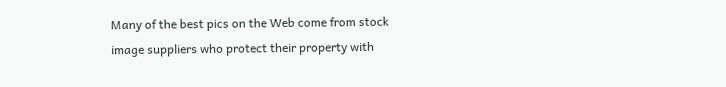Many of the best pics on the Web come from stock image suppliers who protect their property with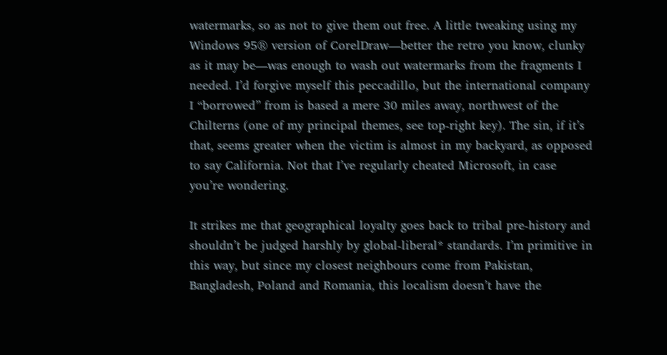watermarks, so as not to give them out free. A little tweaking using my Windows 95® version of CorelDraw—better the retro you know, clunky as it may be—was enough to wash out watermarks from the fragments I needed. I’d forgive myself this peccadillo, but the international company  I “borrowed” from is based a mere 30 miles away, northwest of the Chilterns (one of my principal themes, see top-right key). The sin, if it’s that, seems greater when the victim is almost in my backyard, as opposed to say California. Not that I’ve regularly cheated Microsoft, in case you’re wondering.

It strikes me that geographical loyalty goes back to tribal pre-history and shouldn’t be judged harshly by global-liberal* standards. I’m primitive in this way, but since my closest neighbours come from Pakistan, Bangladesh, Poland and Romania, this localism doesn’t have the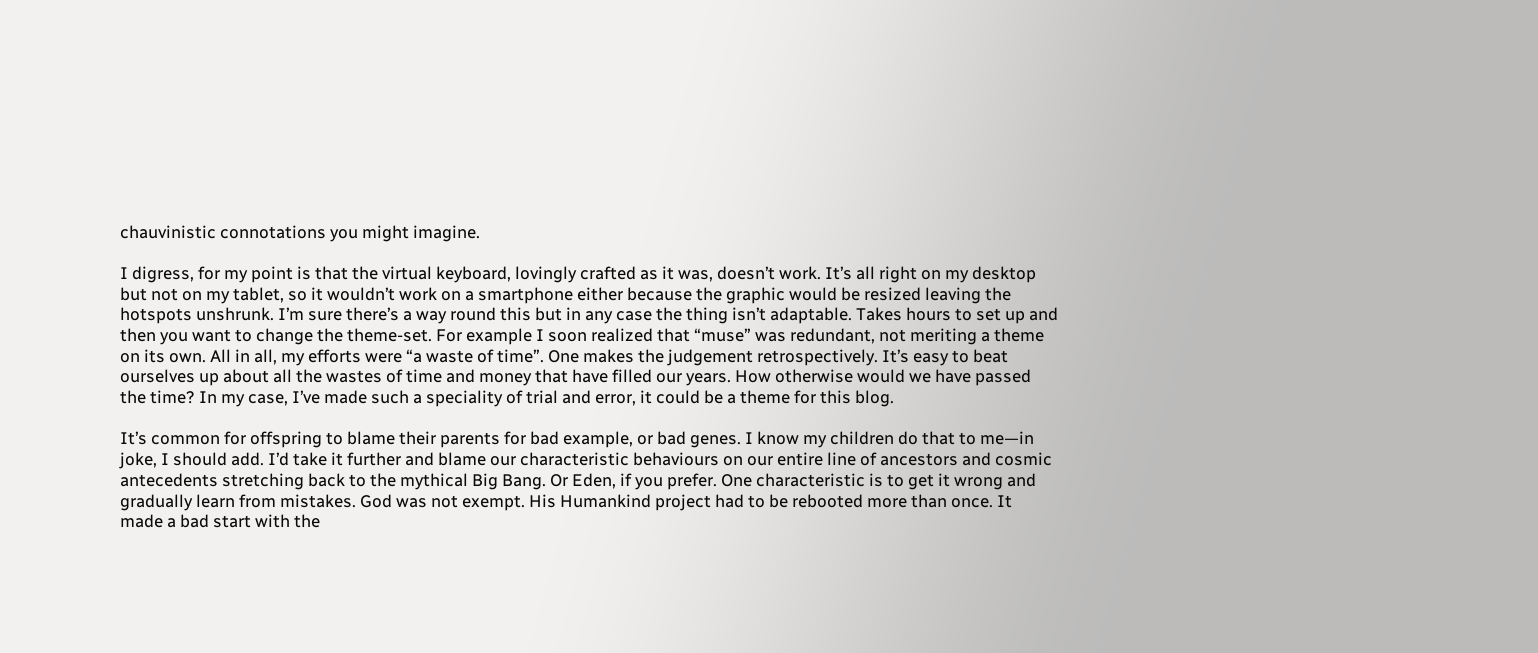chauvinistic connotations you might imagine.

I digress, for my point is that the virtual keyboard, lovingly crafted as it was, doesn’t work. It’s all right on my desktop but not on my tablet, so it wouldn’t work on a smartphone either because the graphic would be resized leaving the hotspots unshrunk. I’m sure there’s a way round this but in any case the thing isn’t adaptable. Takes hours to set up and then you want to change the theme-set. For example I soon realized that “muse” was redundant, not meriting a theme on its own. All in all, my efforts were “a waste of time”. One makes the judgement retrospectively. It’s easy to beat ourselves up about all the wastes of time and money that have filled our years. How otherwise would we have passed the time? In my case, I’ve made such a speciality of trial and error, it could be a theme for this blog.

It’s common for offspring to blame their parents for bad example, or bad genes. I know my children do that to me—in joke, I should add. I’d take it further and blame our characteristic behaviours on our entire line of ancestors and cosmic antecedents stretching back to the mythical Big Bang. Or Eden, if you prefer. One characteristic is to get it wrong and gradually learn from mistakes. God was not exempt. His Humankind project had to be rebooted more than once. It made a bad start with the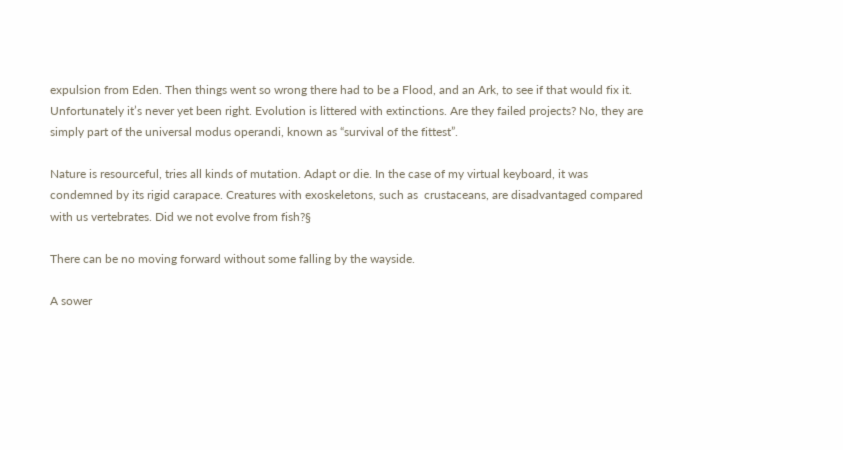expulsion from Eden. Then things went so wrong there had to be a Flood, and an Ark, to see if that would fix it. Unfortunately it’s never yet been right. Evolution is littered with extinctions. Are they failed projects? No, they are simply part of the universal modus operandi, known as “survival of the fittest”.

Nature is resourceful, tries all kinds of mutation. Adapt or die. In the case of my virtual keyboard, it was condemned by its rigid carapace. Creatures with exoskeletons, such as  crustaceans, are disadvantaged compared with us vertebrates. Did we not evolve from fish?§

There can be no moving forward without some falling by the wayside.

A sower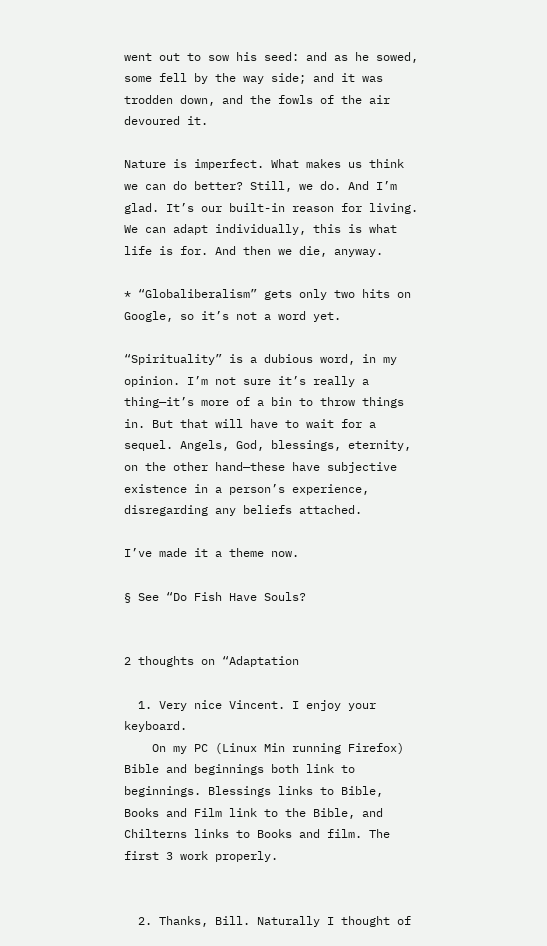went out to sow his seed: and as he sowed, some fell by the way side; and it was trodden down, and the fowls of the air devoured it.

Nature is imperfect. What makes us think we can do better? Still, we do. And I’m glad. It’s our built-in reason for living. We can adapt individually, this is what life is for. And then we die, anyway.

* “Globaliberalism” gets only two hits on Google, so it’s not a word yet.

“Spirituality” is a dubious word, in my opinion. I’m not sure it’s really a thing—it’s more of a bin to throw things in. But that will have to wait for a sequel. Angels, God, blessings, eternity, on the other hand—these have subjective existence in a person’s experience, disregarding any beliefs attached.

I’ve made it a theme now.

§ See “Do Fish Have Souls?


2 thoughts on “Adaptation

  1. Very nice Vincent. I enjoy your keyboard.
    On my PC (Linux Min running Firefox) Bible and beginnings both link to beginnings. Blessings links to Bible, Books and Film link to the Bible, and Chilterns links to Books and film. The first 3 work properly.


  2. Thanks, Bill. Naturally I thought of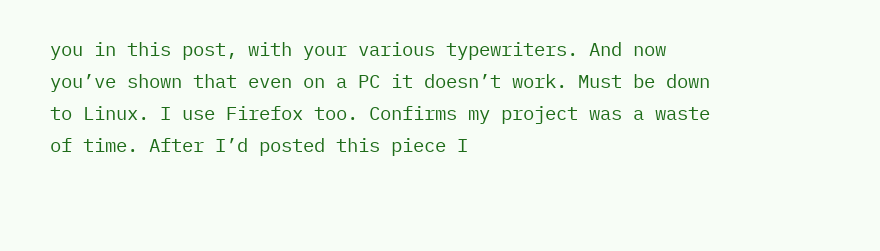you in this post, with your various typewriters. And now you’ve shown that even on a PC it doesn’t work. Must be down to Linux. I use Firefox too. Confirms my project was a waste of time. After I’d posted this piece I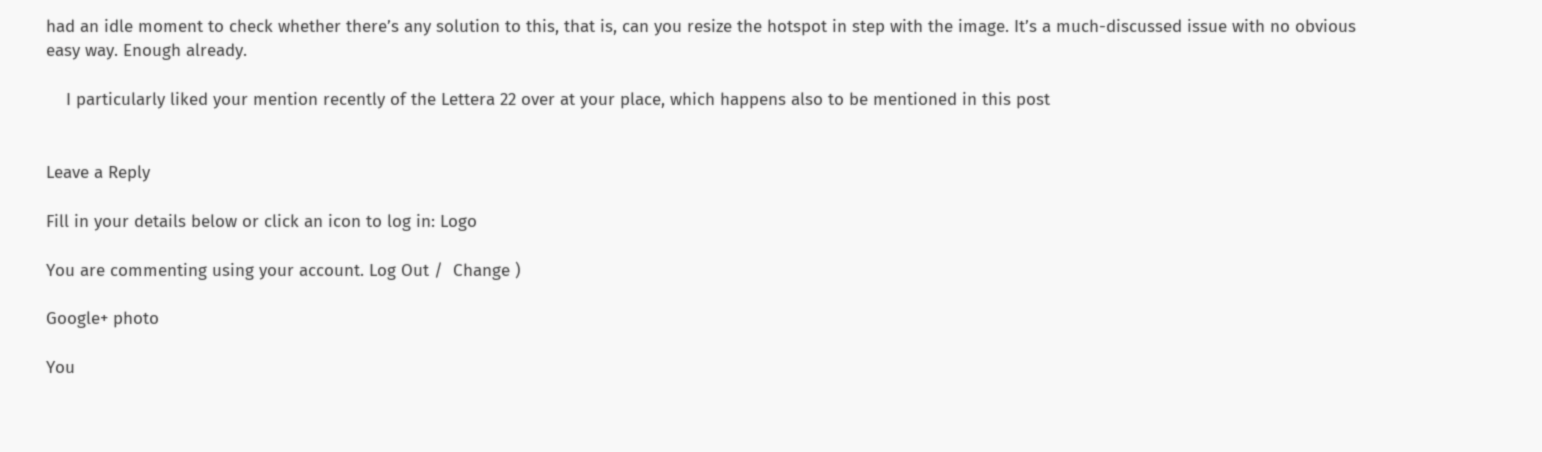had an idle moment to check whether there’s any solution to this, that is, can you resize the hotspot in step with the image. It’s a much-discussed issue with no obvious easy way. Enough already.

    I particularly liked your mention recently of the Lettera 22 over at your place, which happens also to be mentioned in this post


Leave a Reply

Fill in your details below or click an icon to log in: Logo

You are commenting using your account. Log Out /  Change )

Google+ photo

You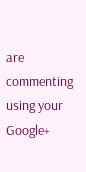are commenting using your Google+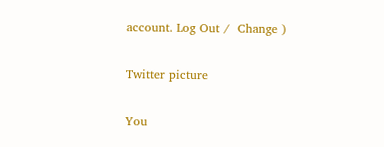account. Log Out /  Change )

Twitter picture

You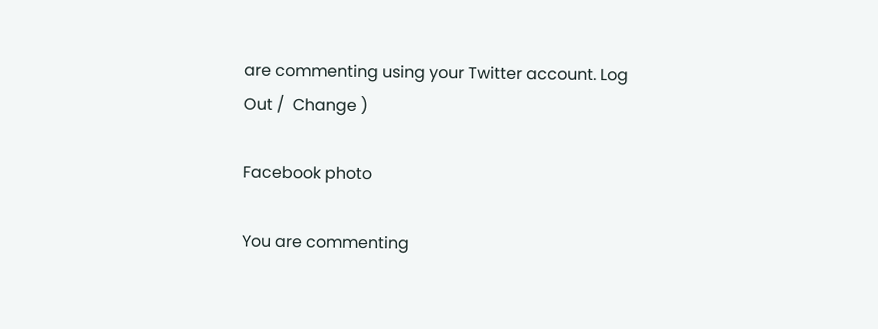are commenting using your Twitter account. Log Out /  Change )

Facebook photo

You are commenting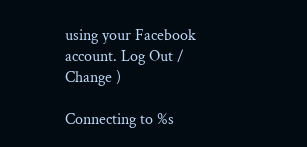using your Facebook account. Log Out /  Change )

Connecting to %s